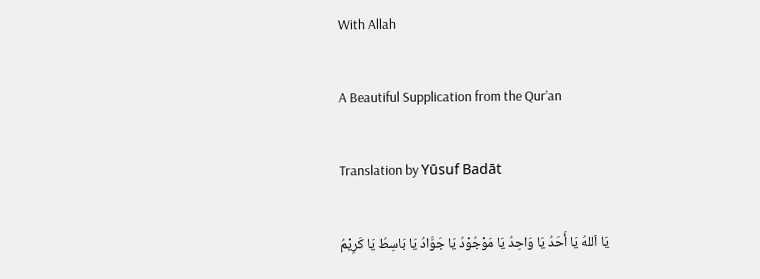With Allah

A Beautiful Supplication from the Qur’an

Translation by Yūsuf Badāt

يَا اَللهُ يَا أَحَدُ يَا وَاحِدُ يَا مَوْجُوْدُ يَا جَوَّادُ يَا بَاسِطُ يَا كَرِيْمُ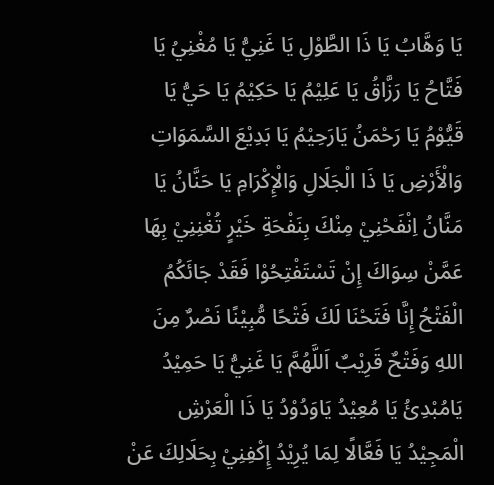يَا وَهَّابُ يَا ذَا الطَّوْلِ يَا غَنِيُّ يَا مُغْنِيُ يَا فَتَّاحُ يَا رَزَّاقُ يَا عَلِيْمُ يَا حَكِيْمُ يَا حَيُّ يَا قَيُّوْمُ يَا رَحْمَنُ يَارَحِيْمُ يَا بَدِيْعَ السَّمَوَاتِ وَالْأَرْضِ يَا ذَا الْجَلَالِ وَالْإِكْرَامِ يَا حَنَّانُ يَا مَنَّانُ اِنْفَحْنِيْ مِنْكَ بِنَفْحَةِ خَيْرٍ تُغْنِنِيْ بِهَا عَمَّنْ سِوَاكَ إِنْ تَسْتَفْتِحُوْا فَقَدْ جَائَكُمُ الْفَتْحُ إِنَّا فَتَحْنَا لَكَ فَتْحًا مُّبِيْنًا نَصْرٌ مِنَ اللهِ وَفَتْحٌ قَرِيْبٌ اَللَّهُمَّ يَا غَنِيُّ يَا حَمِيْدُ يَامُبْدِئُ يَا مُعِيْدُ يَاوَدُوْدُ يَا ذَا الْعَرْشِ الْمَجِيْدُ يَا فَعَّالًا لِمَا يُرِيْدُ إِكْفِنِيْ بِحَلَالِكَ عَنْ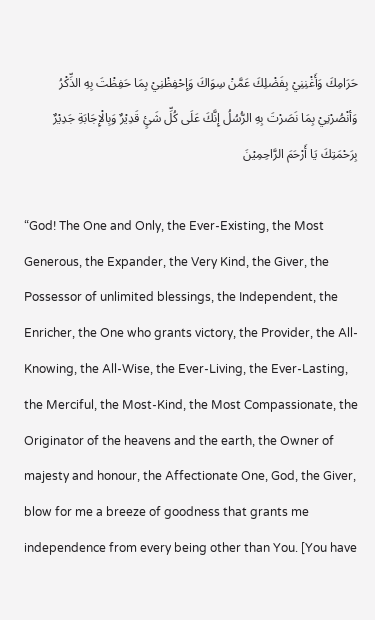حَرَامِكَ وَأَغْنِنِيْ بِفَضْلِكَ عَمَّنْ سِوَاكَ وَإحْفِظْنِيْ بِمَا حَفِظْتَ بِهِ الذِّكْرُ وَأنْصُرْنِيْ بِمَا نَصَرْتَ بِهِ الرُّسُلُ إِنَّكَ عَلَى كُلِّ شَئٍ قَدِيْرٌ وَبِالْإِجَابَةِ جَدِيْرٌ بِرَحْمَتِكَ يَا أَرْحَمَ الرَّاحِمِيْنَ

“God! The One and Only, the Ever-Existing, the Most Generous, the Expander, the Very Kind, the Giver, the Possessor of unlimited blessings, the Independent, the Enricher, the One who grants victory, the Provider, the All-Knowing, the All-Wise, the Ever-Living, the Ever-Lasting, the Merciful, the Most-Kind, the Most Compassionate, the Originator of the heavens and the earth, the Owner of majesty and honour, the Affectionate One, God, the Giver, blow for me a breeze of goodness that grants me independence from every being other than You. [You have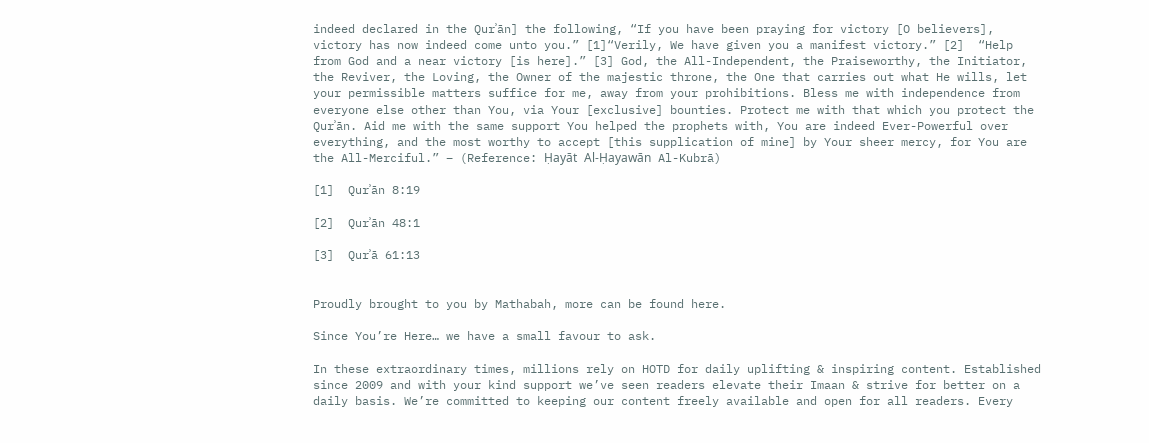indeed declared in the Qurʾān] the following, “If you have been praying for victory [O believers], victory has now indeed come unto you.” [1]“Verily, We have given you a manifest victory.” [2]  “Help from God and a near victory [is here].” [3] God, the All-Independent, the Praiseworthy, the Initiator, the Reviver, the Loving, the Owner of the majestic throne, the One that carries out what He wills, let your permissible matters suffice for me, away from your prohibitions. Bless me with independence from everyone else other than You, via Your [exclusive] bounties. Protect me with that which you protect the Qurʾān. Aid me with the same support You helped the prophets with, You are indeed Ever-Powerful over everything, and the most worthy to accept [this supplication of mine] by Your sheer mercy, for You are the All-Merciful.” – (Reference: Ḥayāt Al-Ḥayawān Al-Kubrā)

[1]  Qurʾān 8:19

[2]  Qurʾān 48:1

[3]  Qurʾā 61:13


Proudly brought to you by Mathabah, more can be found here.

Since You’re Here… we have a small favour to ask.

In these extraordinary times, millions rely on HOTD for daily uplifting & inspiring content. Established since 2009 and with your kind support we’ve seen readers elevate their Imaan & strive for better on a daily basis. We’re committed to keeping our content freely available and open for all readers. Every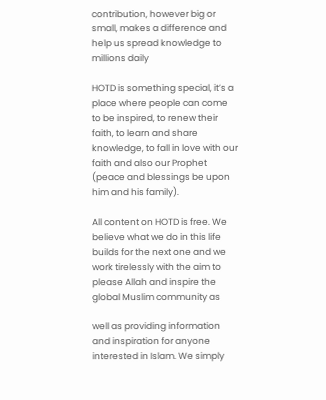contribution, however big or small, makes a difference and help us spread knowledge to millions daily

HOTD is something special, it’s a place where people can come to be inspired, to renew their faith, to learn and share knowledge, to fall in love with our faith and also our Prophet (peace and blessings be upon him and his family).

All content on HOTD is free. We believe what we do in this life builds for the next one and we work tirelessly with the aim to please Allah and inspire the global Muslim community as

well as providing information and inspiration for anyone interested in Islam. We simply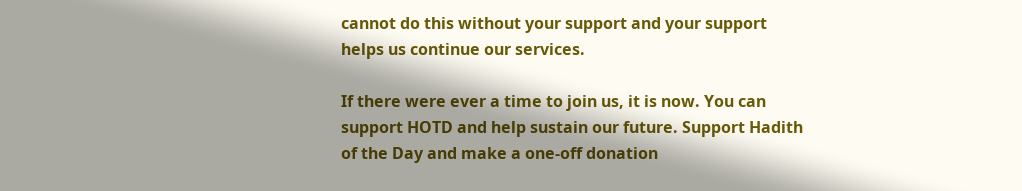cannot do this without your support and your support helps us continue our services.

If there were ever a time to join us, it is now. You can support HOTD and help sustain our future. Support Hadith of the Day and make a one-off donation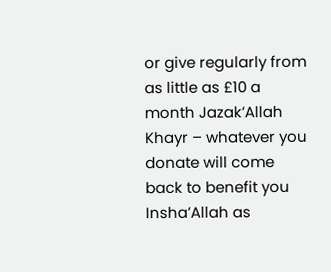or give regularly from as little as £10 a month Jazak’Allah Khayr – whatever you donate will come back to benefit you Insha’Allah as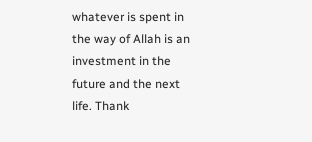whatever is spent in the way of Allah is an investment in the future and the next life. Thank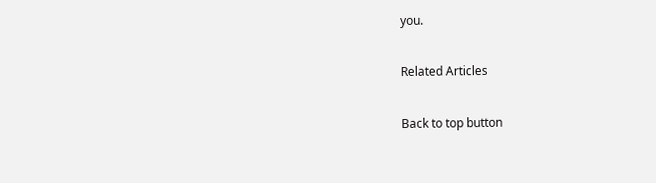you.

Related Articles

Back to top button